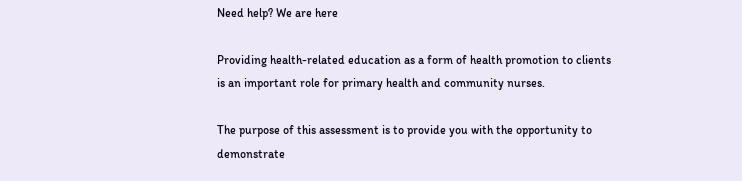Need help? We are here

Providing health-related education as a form of health promotion to clients is an important role for primary health and community nurses.

The purpose of this assessment is to provide you with the opportunity to demonstrate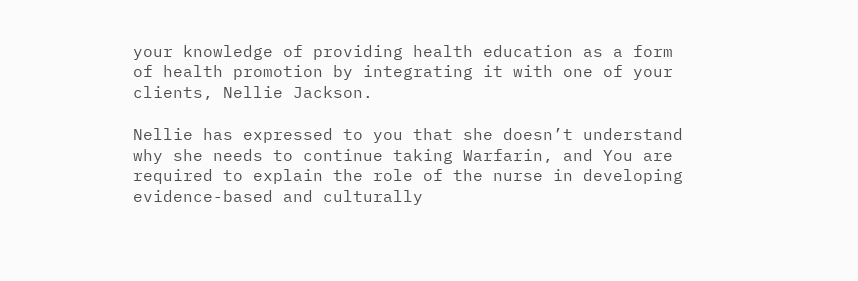your knowledge of providing health education as a form of health promotion by integrating it with one of your clients, Nellie Jackson.

Nellie has expressed to you that she doesn’t understand why she needs to continue taking Warfarin, and You are required to explain the role of the nurse in developing evidence-based and culturally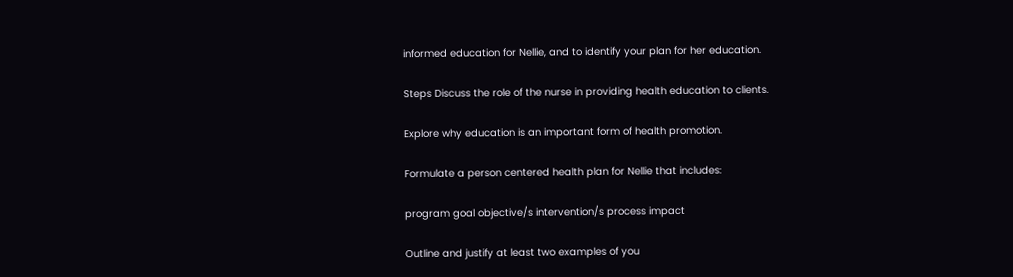informed education for Nellie, and to identify your plan for her education.

Steps Discuss the role of the nurse in providing health education to clients.

Explore why education is an important form of health promotion.

Formulate a person centered health plan for Nellie that includes:

program goal objective/s intervention/s process impact

Outline and justify at least two examples of you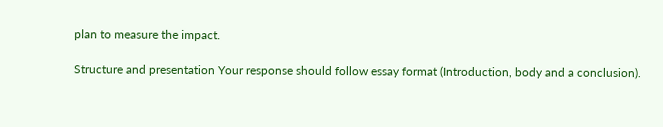plan to measure the impact.

Structure and presentation Your response should follow essay format (Introduction, body and a conclusion).